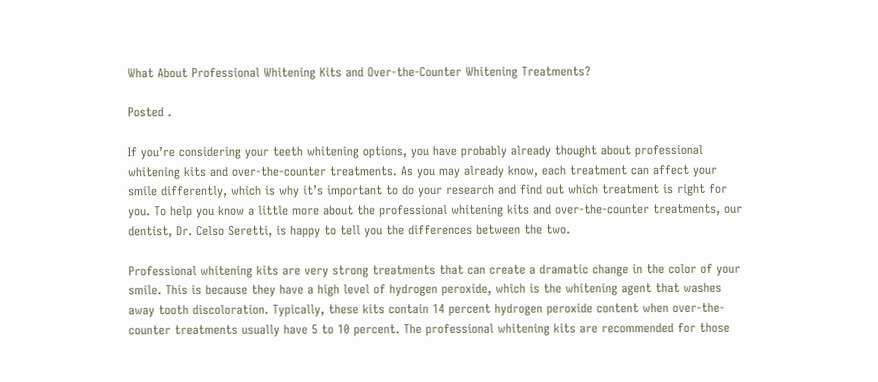What About Professional Whitening Kits and Over-the-Counter Whitening Treatments?

Posted .

If you’re considering your teeth whitening options, you have probably already thought about professional whitening kits and over-the-counter treatments. As you may already know, each treatment can affect your smile differently, which is why it’s important to do your research and find out which treatment is right for you. To help you know a little more about the professional whitening kits and over-the-counter treatments, our dentist, Dr. Celso Seretti, is happy to tell you the differences between the two.

Professional whitening kits are very strong treatments that can create a dramatic change in the color of your smile. This is because they have a high level of hydrogen peroxide, which is the whitening agent that washes away tooth discoloration. Typically, these kits contain 14 percent hydrogen peroxide content when over-the-counter treatments usually have 5 to 10 percent. The professional whitening kits are recommended for those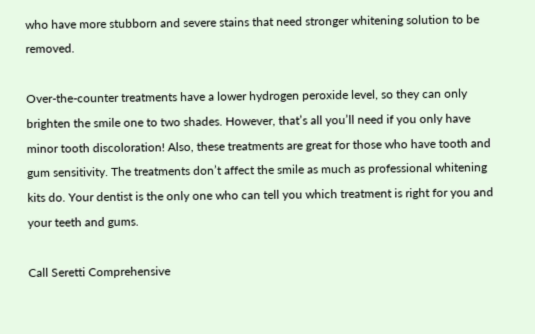who have more stubborn and severe stains that need stronger whitening solution to be removed.

Over-the-counter treatments have a lower hydrogen peroxide level, so they can only brighten the smile one to two shades. However, that’s all you’ll need if you only have minor tooth discoloration! Also, these treatments are great for those who have tooth and gum sensitivity. The treatments don’t affect the smile as much as professional whitening kits do. Your dentist is the only one who can tell you which treatment is right for you and your teeth and gums.

Call Seretti Comprehensive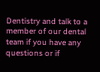Dentistry and talk to a member of our dental team if you have any questions or if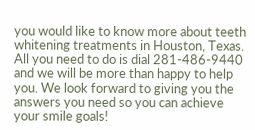you would like to know more about teeth whitening treatments in Houston, Texas. All you need to do is dial 281-486-9440 and we will be more than happy to help you. We look forward to giving you the answers you need so you can achieve your smile goals!